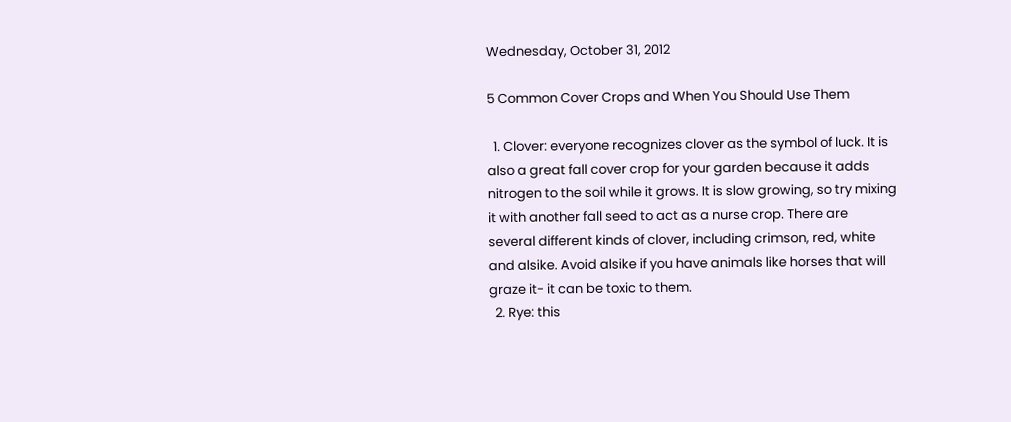Wednesday, October 31, 2012

5 Common Cover Crops and When You Should Use Them

  1. Clover: everyone recognizes clover as the symbol of luck. It is also a great fall cover crop for your garden because it adds nitrogen to the soil while it grows. It is slow growing, so try mixing it with another fall seed to act as a nurse crop. There are several different kinds of clover, including crimson, red, white and alsike. Avoid alsike if you have animals like horses that will graze it- it can be toxic to them.
  2. Rye: this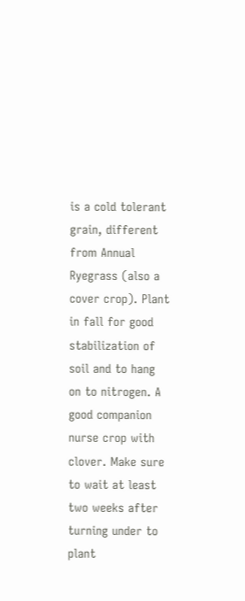is a cold tolerant grain, different from Annual Ryegrass (also a cover crop). Plant in fall for good stabilization of soil and to hang on to nitrogen. A good companion nurse crop with clover. Make sure to wait at least two weeks after turning under to plant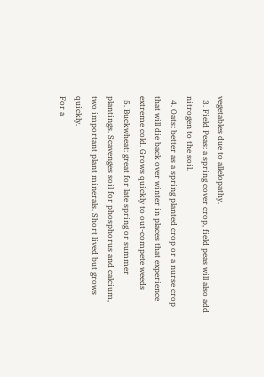vegetables due to allelopathy.
  3. Field Peas: a spring cover crop, field peas will also add nitrogen to the soil.
  4. Oats: better as a spring planted crop or a nurse crop that will die back over winter in places that experience extreme cold. Grows quickly to out-compete weeds
  5. Buckwheat: great for late spring or summer plantings. Scavenges soil for phosphorus and calcium, two important plant minerals. Short lived but grows quickly.
For a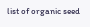list of organic seed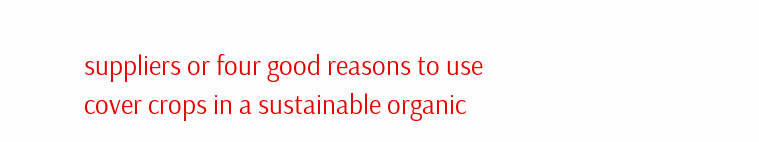suppliers or four good reasons to use cover crops in a sustainable organic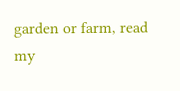garden or farm, read my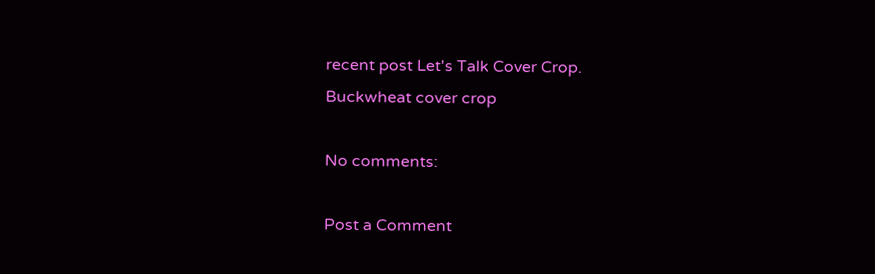recent post Let's Talk Cover Crop.
Buckwheat cover crop

No comments:

Post a Comment